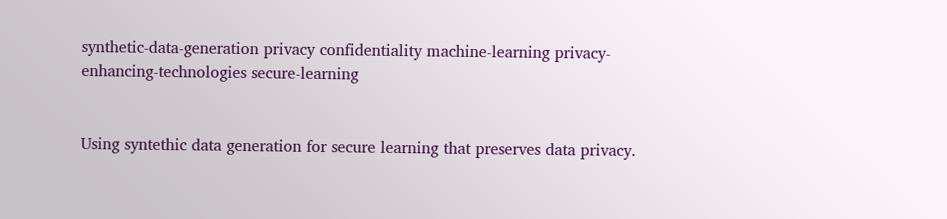synthetic-data-generation privacy confidentiality machine-learning privacy-enhancing-technologies secure-learning


Using syntethic data generation for secure learning that preserves data privacy.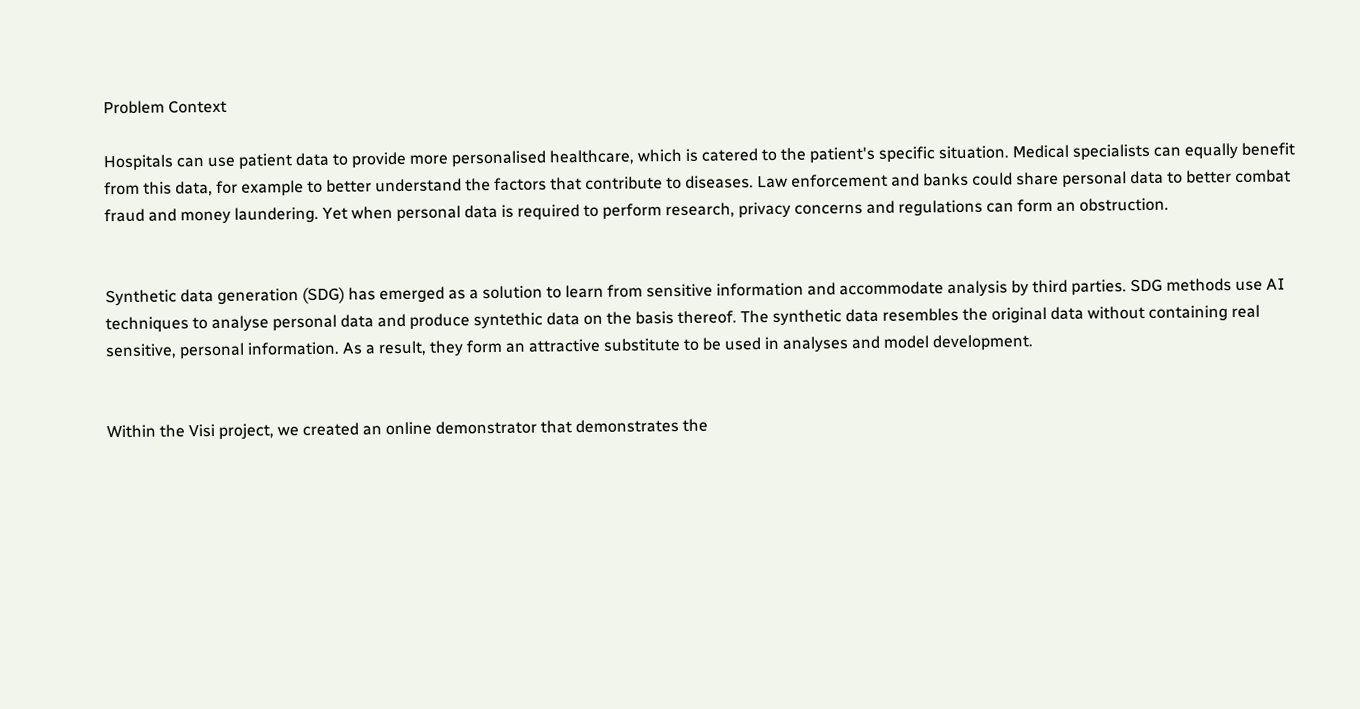Problem Context

Hospitals can use patient data to provide more personalised healthcare, which is catered to the patient's specific situation. Medical specialists can equally benefit from this data, for example to better understand the factors that contribute to diseases. Law enforcement and banks could share personal data to better combat fraud and money laundering. Yet when personal data is required to perform research, privacy concerns and regulations can form an obstruction.


Synthetic data generation (SDG) has emerged as a solution to learn from sensitive information and accommodate analysis by third parties. SDG methods use AI techniques to analyse personal data and produce syntethic data on the basis thereof. The synthetic data resembles the original data without containing real sensitive, personal information. As a result, they form an attractive substitute to be used in analyses and model development.


Within the Visi project, we created an online demonstrator that demonstrates the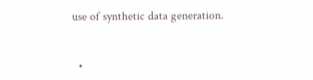use of synthetic data generation.


  •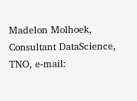Madelon Molhoek, Consultant DataScience, TNO, e-mail: